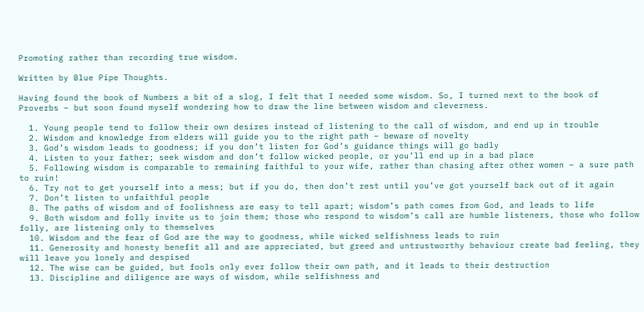Promoting rather than recording true wisdom.

Written by Blue Pipe Thoughts.

Having found the book of Numbers a bit of a slog, I felt that I needed some wisdom. So, I turned next to the book of Proverbs – but soon found myself wondering how to draw the line between wisdom and cleverness.

  1. Young people tend to follow their own desires instead of listening to the call of wisdom, and end up in trouble
  2. Wisdom and knowledge from elders will guide you to the right path – beware of novelty
  3. God’s wisdom leads to goodness; if you don’t listen for God’s guidance things will go badly
  4. Listen to your father; seek wisdom and don’t follow wicked people, or you’ll end up in a bad place
  5. Following wisdom is comparable to remaining faithful to your wife, rather than chasing after other women – a sure path to ruin!
  6. Try not to get yourself into a mess; but if you do, then don’t rest until you’ve got yourself back out of it again
  7. Don’t listen to unfaithful people
  8. The paths of wisdom and of foolishness are easy to tell apart; wisdom’s path comes from God, and leads to life
  9. Both wisdom and folly invite us to join them; those who respond to wisdom’s call are humble listeners, those who follow folly, are listening only to themselves
  10. Wisdom and the fear of God are the way to goodness, while wicked selfishness leads to ruin
  11. Generosity and honesty benefit all and are appreciated, but greed and untrustworthy behaviour create bad feeling, they will leave you lonely and despised
  12. The wise can be guided, but fools only ever follow their own path, and it leads to their destruction
  13. Discipline and diligence are ways of wisdom, while selfishness and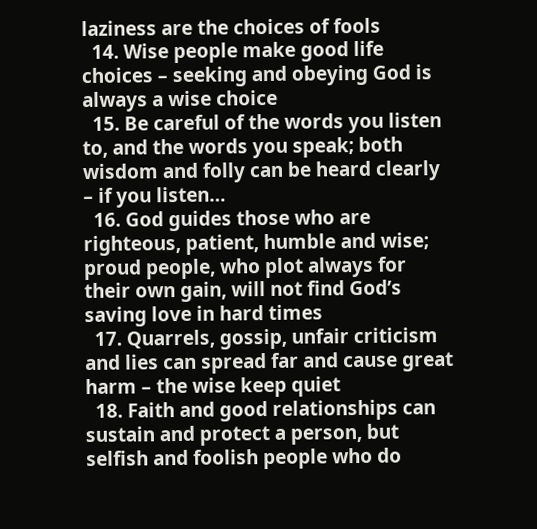laziness are the choices of fools
  14. Wise people make good life choices – seeking and obeying God is always a wise choice
  15. Be careful of the words you listen to, and the words you speak; both wisdom and folly can be heard clearly – if you listen…
  16. God guides those who are righteous, patient, humble and wise; proud people, who plot always for their own gain, will not find God’s saving love in hard times
  17. Quarrels, gossip, unfair criticism and lies can spread far and cause great harm – the wise keep quiet
  18. Faith and good relationships can sustain and protect a person, but selfish and foolish people who do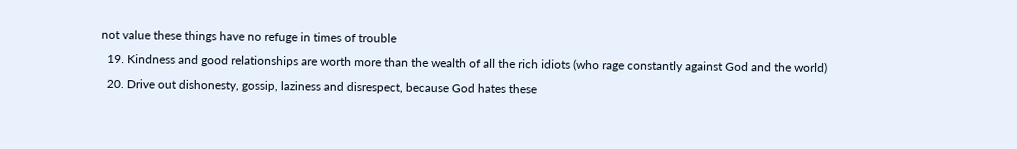not value these things have no refuge in times of trouble
  19. Kindness and good relationships are worth more than the wealth of all the rich idiots (who rage constantly against God and the world)
  20. Drive out dishonesty, gossip, laziness and disrespect, because God hates these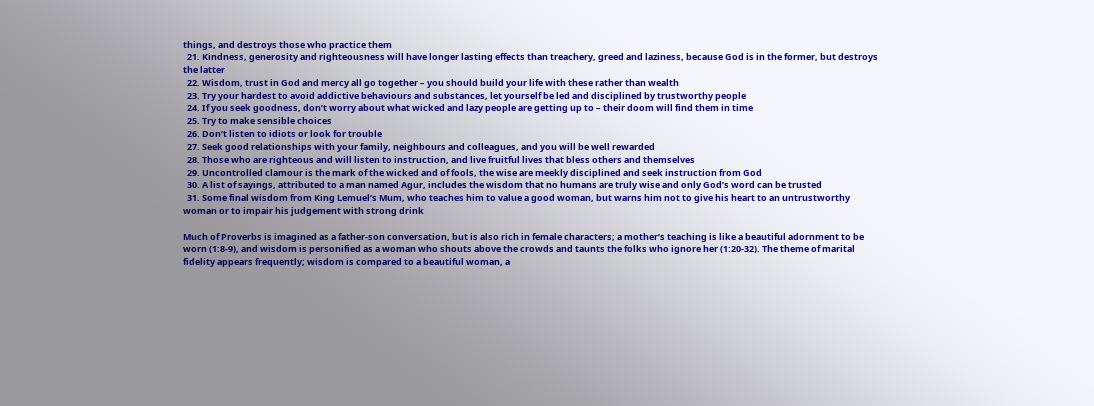things, and destroys those who practice them
  21. Kindness, generosity and righteousness will have longer lasting effects than treachery, greed and laziness, because God is in the former, but destroys the latter
  22. Wisdom, trust in God and mercy all go together – you should build your life with these rather than wealth
  23. Try your hardest to avoid addictive behaviours and substances, let yourself be led and disciplined by trustworthy people
  24. If you seek goodness, don’t worry about what wicked and lazy people are getting up to – their doom will find them in time
  25. Try to make sensible choices
  26. Don’t listen to idiots or look for trouble
  27. Seek good relationships with your family, neighbours and colleagues, and you will be well rewarded
  28. Those who are righteous and will listen to instruction, and live fruitful lives that bless others and themselves
  29. Uncontrolled clamour is the mark of the wicked and of fools, the wise are meekly disciplined and seek instruction from God
  30. A list of sayings, attributed to a man named Agur, includes the wisdom that no humans are truly wise and only God’s word can be trusted
  31. Some final wisdom from King Lemuel’s Mum, who teaches him to value a good woman, but warns him not to give his heart to an untrustworthy woman or to impair his judgement with strong drink

Much of Proverbs is imagined as a father-son conversation, but is also rich in female characters; a mother’s teaching is like a beautiful adornment to be worn (1:8-9), and wisdom is personified as a woman who shouts above the crowds and taunts the folks who ignore her (1:20-32). The theme of marital fidelity appears frequently; wisdom is compared to a beautiful woman, a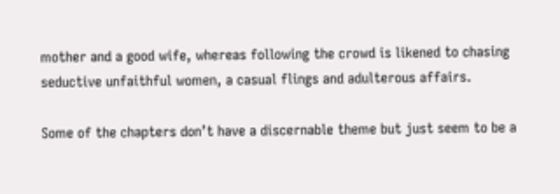mother and a good wife, whereas following the crowd is likened to chasing seductive unfaithful women, a casual flings and adulterous affairs.

Some of the chapters don’t have a discernable theme but just seem to be a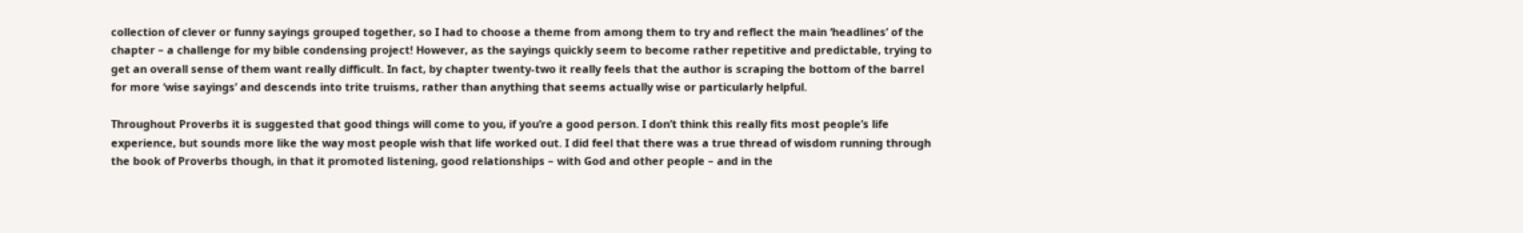collection of clever or funny sayings grouped together, so I had to choose a theme from among them to try and reflect the main ‘headlines’ of the chapter – a challenge for my bible condensing project! However, as the sayings quickly seem to become rather repetitive and predictable, trying to get an overall sense of them want really difficult. In fact, by chapter twenty-two it really feels that the author is scraping the bottom of the barrel for more ‘wise sayings’ and descends into trite truisms, rather than anything that seems actually wise or particularly helpful.

Throughout Proverbs it is suggested that good things will come to you, if you’re a good person. I don’t think this really fits most people’s life experience, but sounds more like the way most people wish that life worked out. I did feel that there was a true thread of wisdom running through the book of Proverbs though, in that it promoted listening, good relationships – with God and other people – and in the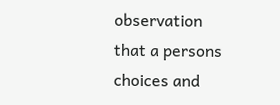observation that a persons choices and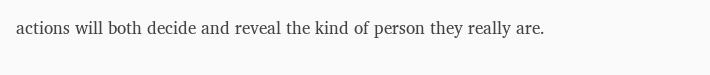actions will both decide and reveal the kind of person they really are.